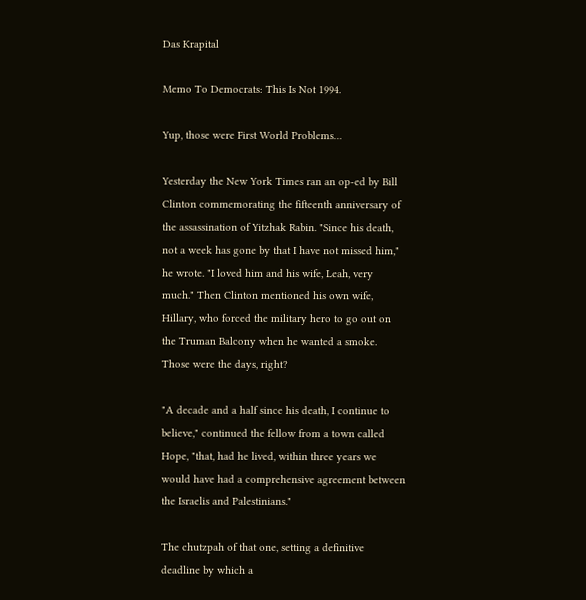Das Krapital

Memo To Democrats: This Is Not 1994.

Yup, those were First World Problems…

Yesterday the New York Times ran an op-ed by Bill Clinton commemorating the fifteenth anniversary of the assassination of Yitzhak Rabin. "Since his death, not a week has gone by that I have not missed him," he wrote. "I loved him and his wife, Leah, very much." Then Clinton mentioned his own wife, Hillary, who forced the military hero to go out on the Truman Balcony when he wanted a smoke. Those were the days, right?

"A decade and a half since his death, I continue to believe," continued the fellow from a town called Hope, "that, had he lived, within three years we would have had a comprehensive agreement between the Israelis and Palestinians."

The chutzpah of that one, setting a definitive deadline by which a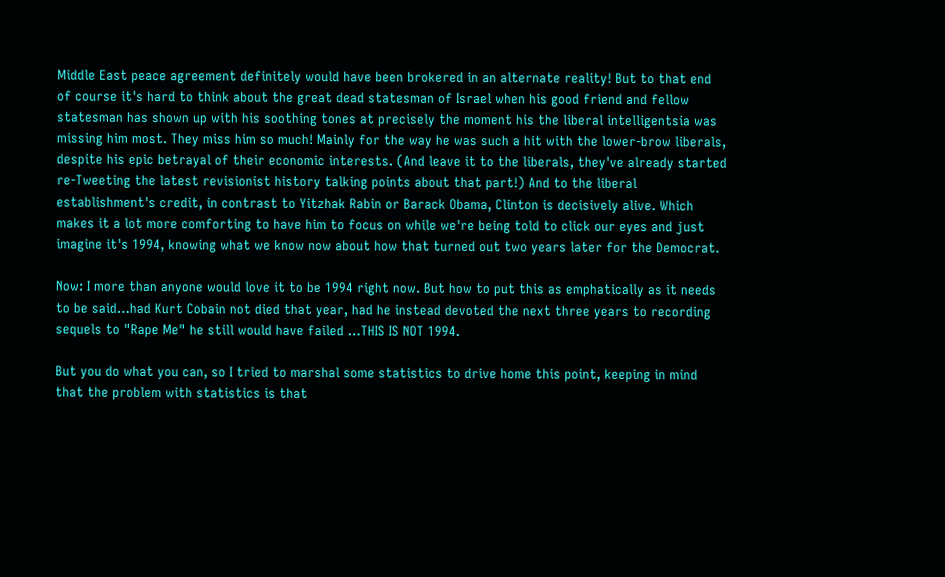Middle East peace agreement definitely would have been brokered in an alternate reality! But to that end of course it's hard to think about the great dead statesman of Israel when his good friend and fellow statesman has shown up with his soothing tones at precisely the moment his the liberal intelligentsia was missing him most. They miss him so much! Mainly for the way he was such a hit with the lower-brow liberals, despite his epic betrayal of their economic interests. (And leave it to the liberals, they've already started re-Tweeting the latest revisionist history talking points about that part!) And to the liberal establishment's credit, in contrast to Yitzhak Rabin or Barack Obama, Clinton is decisively alive. Which makes it a lot more comforting to have him to focus on while we're being told to click our eyes and just imagine it's 1994, knowing what we know now about how that turned out two years later for the Democrat.

Now: I more than anyone would love it to be 1994 right now. But how to put this as emphatically as it needs to be said…had Kurt Cobain not died that year, had he instead devoted the next three years to recording sequels to "Rape Me" he still would have failed …THIS IS NOT 1994.

But you do what you can, so I tried to marshal some statistics to drive home this point, keeping in mind that the problem with statistics is that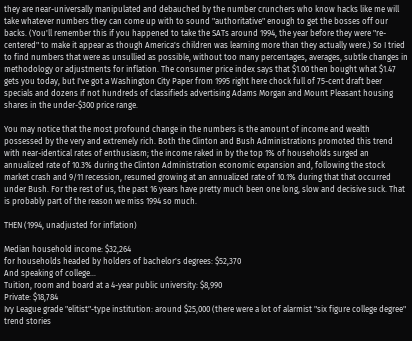they are near-universally manipulated and debauched by the number crunchers who know hacks like me will take whatever numbers they can come up with to sound "authoritative" enough to get the bosses off our backs. (You'll remember this if you happened to take the SATs around 1994, the year before they were "re-centered" to make it appear as though America's children was learning more than they actually were.) So I tried to find numbers that were as unsullied as possible, without too many percentages, averages, subtle changes in methodology or adjustments for inflation. The consumer price index says that $1.00 then bought what $1.47 gets you today, but I've got a Washington City Paper from 1995 right here chock full of 75-cent draft beer specials and dozens if not hundreds of classifieds advertising Adams Morgan and Mount Pleasant housing shares in the under-$300 price range.

You may notice that the most profound change in the numbers is the amount of income and wealth possessed by the very and extremely rich. Both the Clinton and Bush Administrations promoted this trend with near-identical rates of enthusiasm; the income raked in by the top 1% of households surged an annualized rate of 10.3% during the Clinton Administration economic expansion and, following the stock market crash and 9/11 recession, resumed growing at an annualized rate of 10.1% during that that occurred under Bush. For the rest of us, the past 16 years have pretty much been one long, slow and decisive suck. That is probably part of the reason we miss 1994 so much.

THEN (1994, unadjusted for inflation)

Median household income: $32,264
for households headed by holders of bachelor's degrees: $52,370
And speaking of college…
Tuition, room and board at a 4-year public university: $8,990
Private: $18,784
Ivy League grade "elitist"-type institution: around $25,000 (there were a lot of alarmist "six figure college degree" trend stories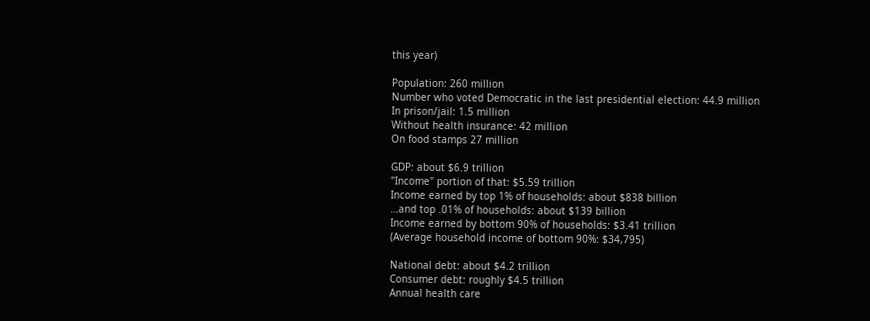this year)

Population: 260 million
Number who voted Democratic in the last presidential election: 44.9 million
In prison/jail: 1.5 million
Without health insurance: 42 million
On food stamps 27 million

GDP: about $6.9 trillion
"Income" portion of that: $5.59 trillion
Income earned by top 1% of households: about $838 billion
…and top .01% of households: about $139 billion
Income earned by bottom 90% of households: $3.41 trillion
(Average household income of bottom 90%: $34,795)

National debt: about $4.2 trillion
Consumer debt: roughly $4.5 trillion
Annual health care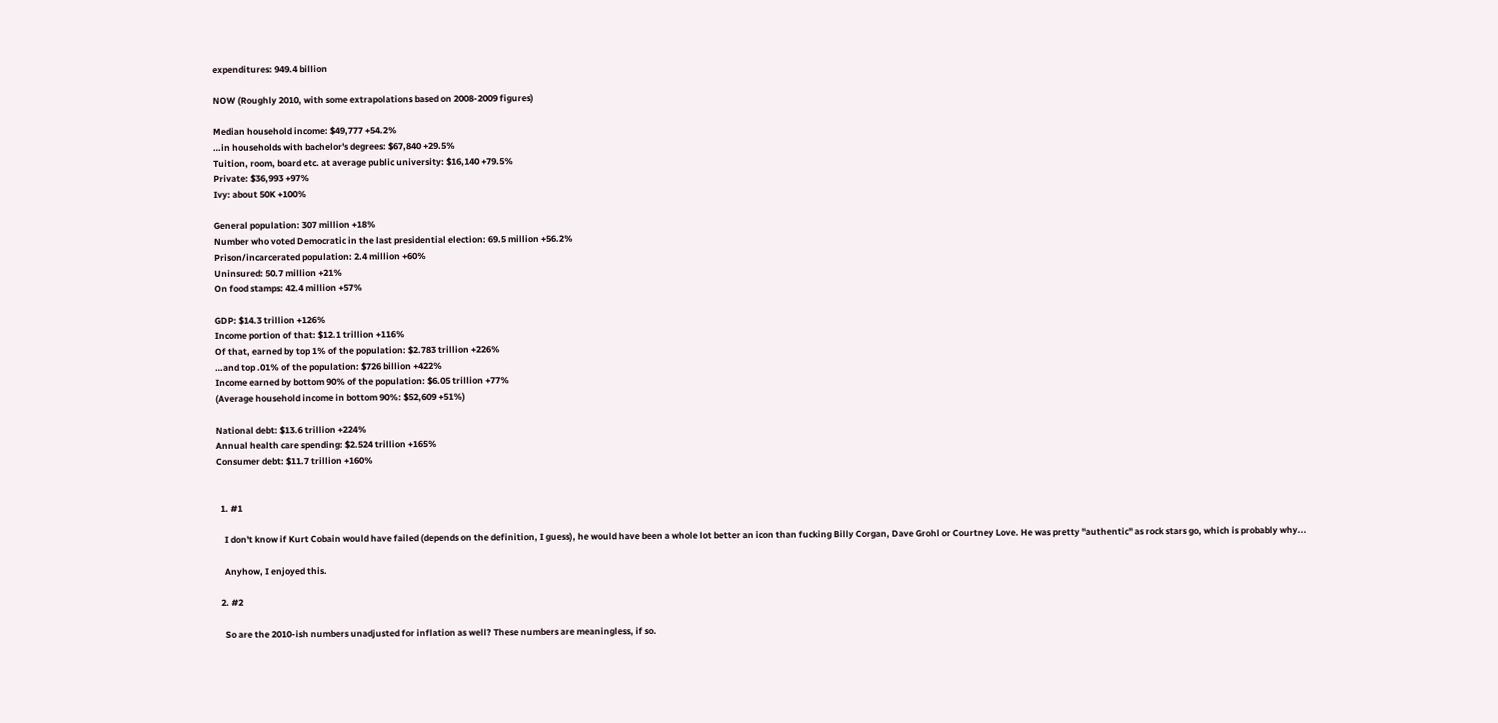expenditures: 949.4 billion

NOW (Roughly 2010, with some extrapolations based on 2008-2009 figures)

Median household income: $49,777 +54.2%
…in households with bachelor's degrees: $67,840 +29.5%
Tuition, room, board etc. at average public university: $16,140 +79.5%
Private: $36,993 +97%
Ivy: about 50K +100%

General population: 307 million +18%
Number who voted Democratic in the last presidential election: 69.5 million +56.2%
Prison/incarcerated population: 2.4 million +60%
Uninsured: 50.7 million +21%
On food stamps: 42.4 million +57%

GDP: $14.3 trillion +126%
Income portion of that: $12.1 trillion +116%
Of that, earned by top 1% of the population: $2.783 trillion +226%
…and top .01% of the population: $726 billion +422%
Income earned by bottom 90% of the population: $6.05 trillion +77%
(Average household income in bottom 90%: $52,609 +51%)

National debt: $13.6 trillion +224%
Annual health care spending: $2.524 trillion +165%
Consumer debt: $11.7 trillion +160%


  1. #1

    I don't know if Kurt Cobain would have failed (depends on the definition, I guess), he would have been a whole lot better an icon than fucking Billy Corgan, Dave Grohl or Courtney Love. He was pretty "authentic" as rock stars go, which is probably why...

    Anyhow, I enjoyed this.

  2. #2

    So are the 2010-ish numbers unadjusted for inflation as well? These numbers are meaningless, if so.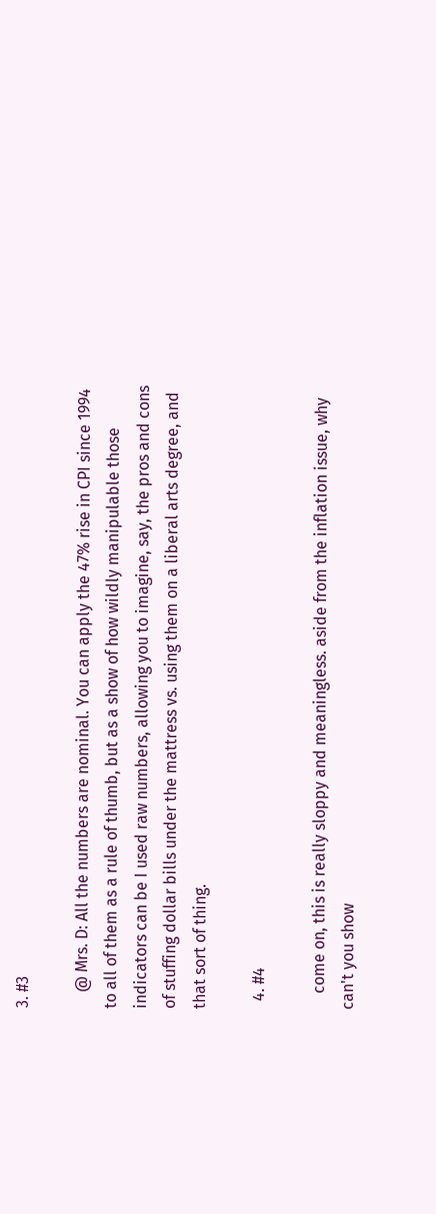3. #3

    @ Mrs. D: All the numbers are nominal. You can apply the 47% rise in CPI since 1994 to all of them as a rule of thumb, but as a show of how wildly manipulable those indicators can be I used raw numbers, allowing you to imagine, say, the pros and cons of stuffing dollar bills under the mattress vs. using them on a liberal arts degree, and that sort of thing.

  4. #4

    come on, this is really sloppy and meaningless. aside from the inflation issue, why can't you show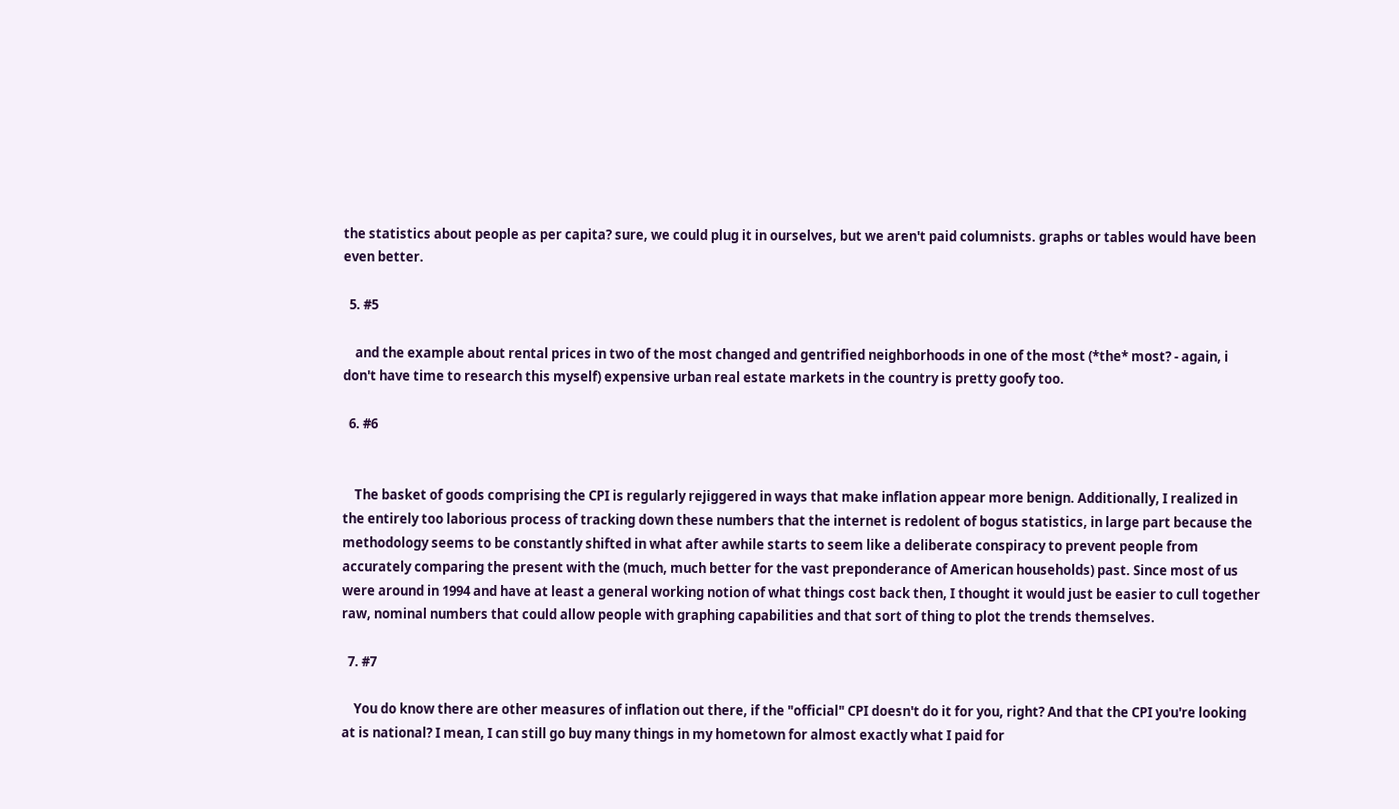the statistics about people as per capita? sure, we could plug it in ourselves, but we aren't paid columnists. graphs or tables would have been even better.

  5. #5

    and the example about rental prices in two of the most changed and gentrified neighborhoods in one of the most (*the* most? - again, i don't have time to research this myself) expensive urban real estate markets in the country is pretty goofy too.

  6. #6


    The basket of goods comprising the CPI is regularly rejiggered in ways that make inflation appear more benign. Additionally, I realized in the entirely too laborious process of tracking down these numbers that the internet is redolent of bogus statistics, in large part because the methodology seems to be constantly shifted in what after awhile starts to seem like a deliberate conspiracy to prevent people from accurately comparing the present with the (much, much better for the vast preponderance of American households) past. Since most of us were around in 1994 and have at least a general working notion of what things cost back then, I thought it would just be easier to cull together raw, nominal numbers that could allow people with graphing capabilities and that sort of thing to plot the trends themselves.

  7. #7

    You do know there are other measures of inflation out there, if the "official" CPI doesn't do it for you, right? And that the CPI you're looking at is national? I mean, I can still go buy many things in my hometown for almost exactly what I paid for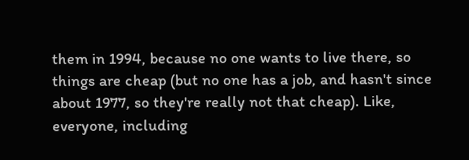them in 1994, because no one wants to live there, so things are cheap (but no one has a job, and hasn't since about 1977, so they're really not that cheap). Like, everyone, including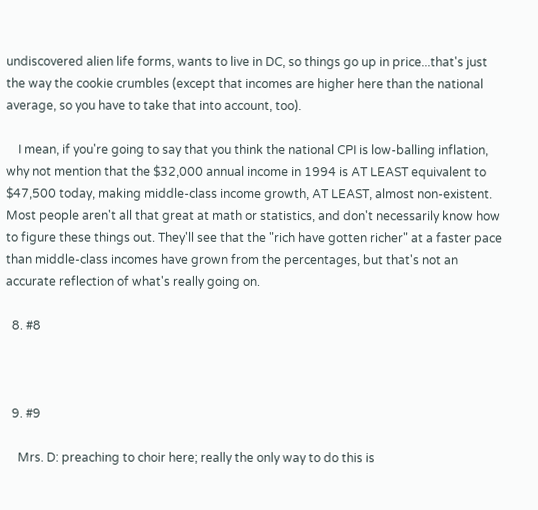undiscovered alien life forms, wants to live in DC, so things go up in price...that's just the way the cookie crumbles (except that incomes are higher here than the national average, so you have to take that into account, too).

    I mean, if you're going to say that you think the national CPI is low-balling inflation, why not mention that the $32,000 annual income in 1994 is AT LEAST equivalent to $47,500 today, making middle-class income growth, AT LEAST, almost non-existent. Most people aren't all that great at math or statistics, and don't necessarily know how to figure these things out. They'll see that the "rich have gotten richer" at a faster pace than middle-class incomes have grown from the percentages, but that's not an accurate reflection of what's really going on.

  8. #8



  9. #9

    Mrs. D: preaching to choir here; really the only way to do this is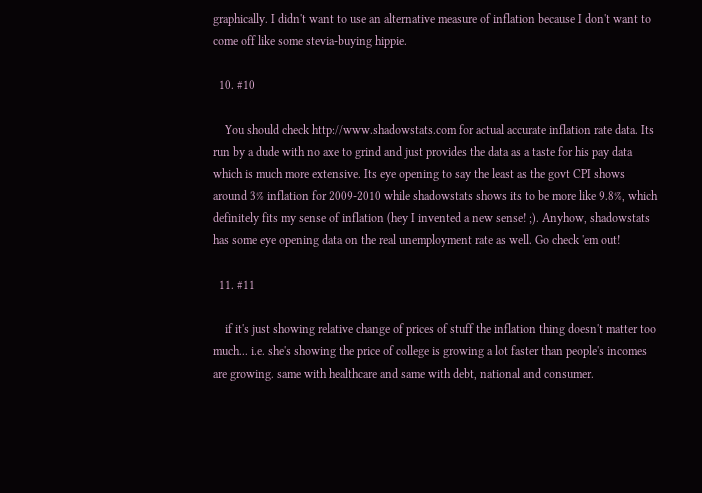graphically. I didn't want to use an alternative measure of inflation because I don't want to come off like some stevia-buying hippie.

  10. #10

    You should check http://www.shadowstats.com for actual accurate inflation rate data. Its run by a dude with no axe to grind and just provides the data as a taste for his pay data which is much more extensive. Its eye opening to say the least as the govt CPI shows around 3% inflation for 2009-2010 while shadowstats shows its to be more like 9.8%, which definitely fits my sense of inflation (hey I invented a new sense! ;). Anyhow, shadowstats has some eye opening data on the real unemployment rate as well. Go check 'em out!

  11. #11

    if it's just showing relative change of prices of stuff the inflation thing doesn't matter too much... i.e. she's showing the price of college is growing a lot faster than people's incomes are growing. same with healthcare and same with debt, national and consumer.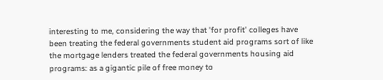interesting to me, considering the way that 'for profit' colleges have been treating the federal governments student aid programs sort of like the mortgage lenders treated the federal governments housing aid programs: as a gigantic pile of free money to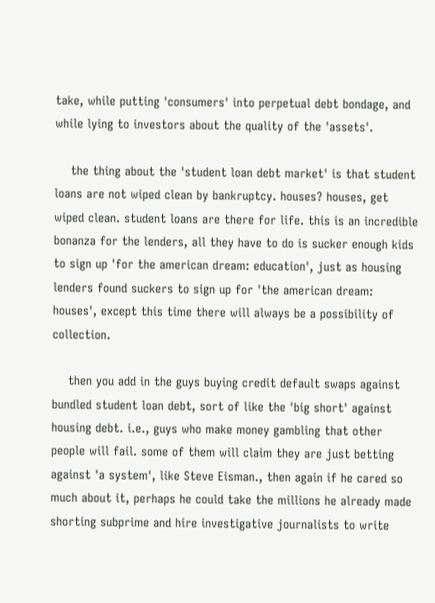take, while putting 'consumers' into perpetual debt bondage, and while lying to investors about the quality of the 'assets'.

    the thing about the 'student loan debt market' is that student loans are not wiped clean by bankruptcy. houses? houses, get wiped clean. student loans are there for life. this is an incredible bonanza for the lenders, all they have to do is sucker enough kids to sign up 'for the american dream: education', just as housing lenders found suckers to sign up for 'the american dream: houses', except this time there will always be a possibility of collection.

    then you add in the guys buying credit default swaps against bundled student loan debt, sort of like the 'big short' against housing debt. i.e., guys who make money gambling that other people will fail. some of them will claim they are just betting against 'a system', like Steve Eisman., then again if he cared so much about it, perhaps he could take the millions he already made shorting subprime and hire investigative journalists to write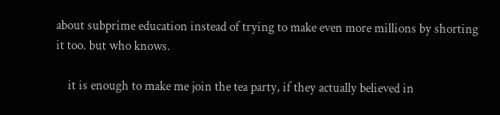about subprime education instead of trying to make even more millions by shorting it too. but who knows.

    it is enough to make me join the tea party, if they actually believed in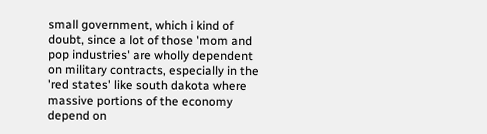small government, which i kind of doubt, since a lot of those 'mom and pop industries' are wholly dependent on military contracts, especially in the 'red states' like south dakota where massive portions of the economy depend on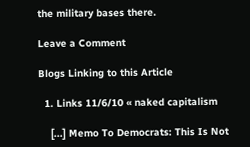the military bases there.

Leave a Comment

Blogs Linking to this Article

  1. Links 11/6/10 « naked capitalism

    [...] Memo To Democrats: This Is Not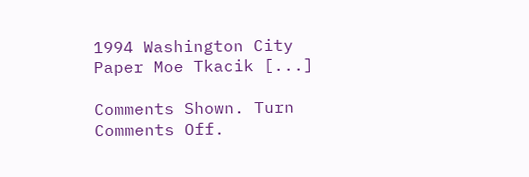1994 Washington City Paper Moe Tkacik [...]

Comments Shown. Turn Comments Off.